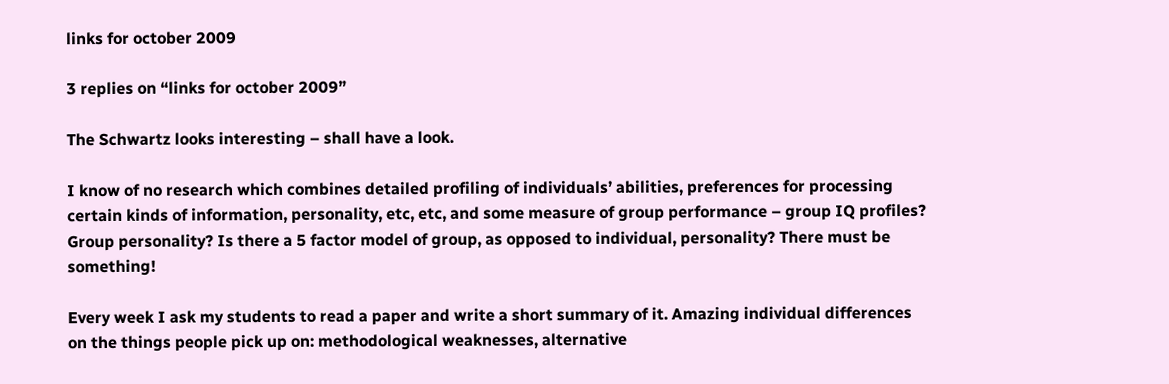links for october 2009

3 replies on “links for october 2009”

The Schwartz looks interesting – shall have a look.

I know of no research which combines detailed profiling of individuals’ abilities, preferences for processing certain kinds of information, personality, etc, etc, and some measure of group performance – group IQ profiles? Group personality? Is there a 5 factor model of group, as opposed to individual, personality? There must be something!

Every week I ask my students to read a paper and write a short summary of it. Amazing individual differences on the things people pick up on: methodological weaknesses, alternative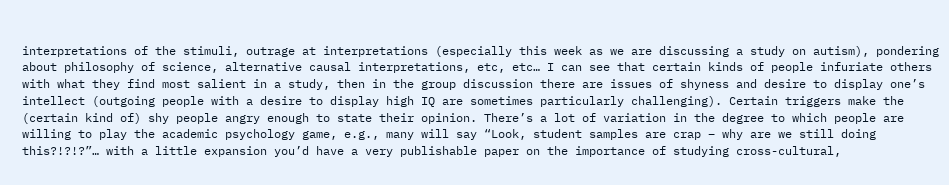interpretations of the stimuli, outrage at interpretations (especially this week as we are discussing a study on autism), pondering about philosophy of science, alternative causal interpretations, etc, etc… I can see that certain kinds of people infuriate others with what they find most salient in a study, then in the group discussion there are issues of shyness and desire to display one’s intellect (outgoing people with a desire to display high IQ are sometimes particularly challenging). Certain triggers make the (certain kind of) shy people angry enough to state their opinion. There’s a lot of variation in the degree to which people are willing to play the academic psychology game, e.g., many will say “Look, student samples are crap – why are we still doing this?!?!?”… with a little expansion you’d have a very publishable paper on the importance of studying cross-cultural,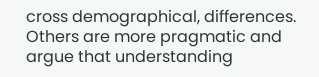cross demographical, differences. Others are more pragmatic and argue that understanding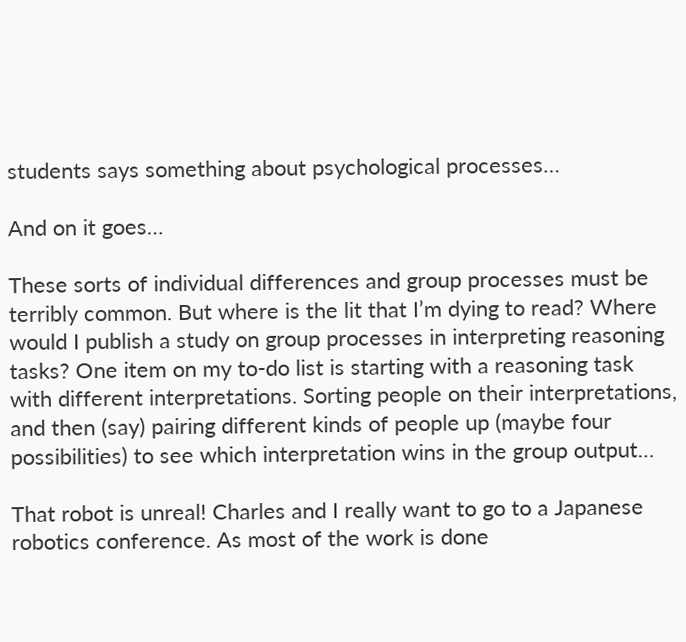students says something about psychological processes…

And on it goes…

These sorts of individual differences and group processes must be terribly common. But where is the lit that I’m dying to read? Where would I publish a study on group processes in interpreting reasoning tasks? One item on my to-do list is starting with a reasoning task with different interpretations. Sorting people on their interpretations, and then (say) pairing different kinds of people up (maybe four possibilities) to see which interpretation wins in the group output…

That robot is unreal! Charles and I really want to go to a Japanese robotics conference. As most of the work is done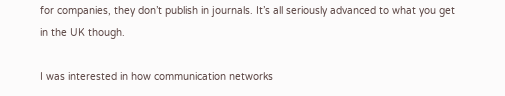for companies, they don’t publish in journals. It’s all seriously advanced to what you get in the UK though.

I was interested in how communication networks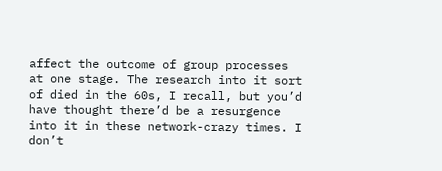affect the outcome of group processes at one stage. The research into it sort of died in the 60s, I recall, but you’d have thought there’d be a resurgence into it in these network-crazy times. I don’t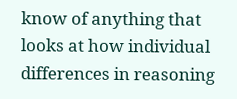know of anything that looks at how individual differences in reasoning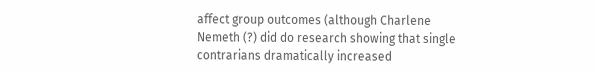affect group outcomes (although Charlene Nemeth (?) did do research showing that single contrarians dramatically increased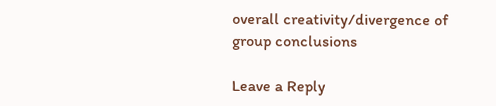overall creativity/divergence of group conclusions

Leave a Reply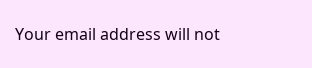Your email address will not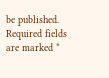be published. Required fields are marked *